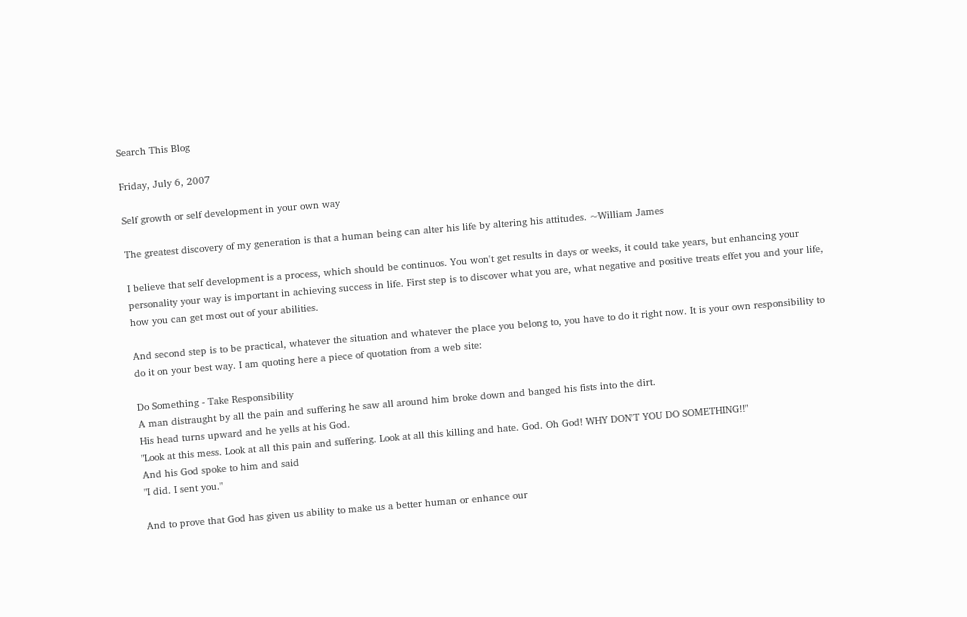Search This Blog

Friday, July 6, 2007

Self growth or self development in your own way

The greatest discovery of my generation is that a human being can alter his life by altering his attitudes. ~William James

I believe that self development is a process, which should be continuos. You won't get results in days or weeks, it could take years, but enhancing your personality your way is important in achieving success in life. First step is to discover what you are, what negative and positive treats effet you and your life, how you can get most out of your abilities.

And second step is to be practical, whatever the situation and whatever the place you belong to, you have to do it right now. It is your own responsibility to do it on your best way. I am quoting here a piece of quotation from a web site:

Do Something - Take Responsibility
A man distraught by all the pain and suffering he saw all around him broke down and banged his fists into the dirt.
His head turns upward and he yells at his God.
"Look at this mess. Look at all this pain and suffering. Look at all this killing and hate. God. Oh God! WHY DON'T YOU DO SOMETHING!!"
And his God spoke to him and said
"I did. I sent you."

And to prove that God has given us ability to make us a better human or enhance our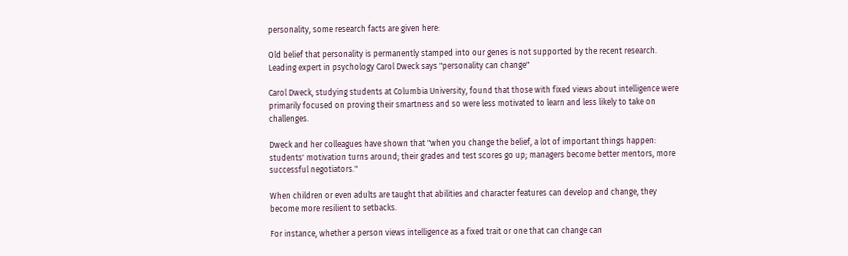personality, some research facts are given here:

Old belief that personality is permanently stamped into our genes is not supported by the recent research. Leading expert in psychology Carol Dweck says "personality can change"

Carol Dweck, studying students at Columbia University, found that those with fixed views about intelligence were primarily focused on proving their smartness and so were less motivated to learn and less likely to take on challenges.

Dweck and her colleagues have shown that "when you change the belief, a lot of important things happen: students' motivation turns around; their grades and test scores go up; managers become better mentors, more successful negotiators."

When children or even adults are taught that abilities and character features can develop and change, they become more resilient to setbacks.

For instance, whether a person views intelligence as a fixed trait or one that can change can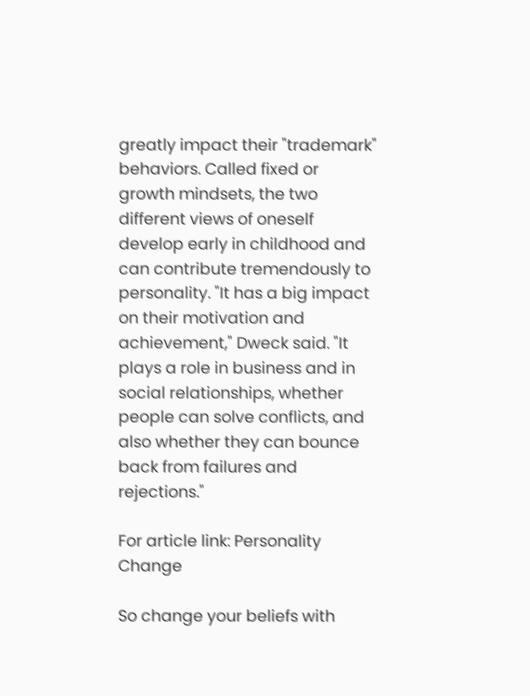greatly impact their "trademark" behaviors. Called fixed or growth mindsets, the two different views of oneself develop early in childhood and can contribute tremendously to personality. "It has a big impact on their motivation and achievement," Dweck said. "It plays a role in business and in social relationships, whether people can solve conflicts, and also whether they can bounce back from failures and rejections."

For article link: Personality Change

So change your beliefs with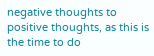negative thoughts to positive thoughts, as this is the time to do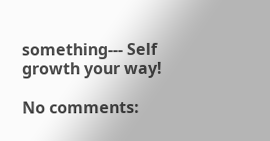something--- Self growth your way!

No comments: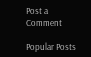Post a Comment

Popular Posts